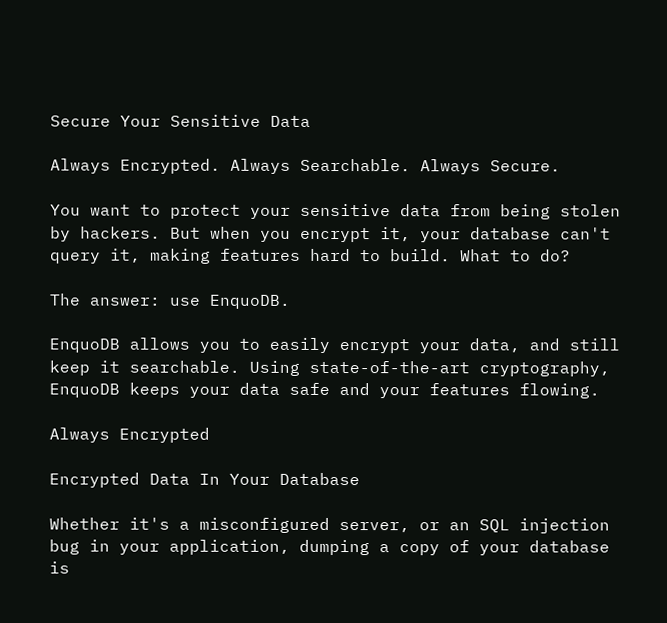Secure Your Sensitive Data

Always Encrypted. Always Searchable. Always Secure.

You want to protect your sensitive data from being stolen by hackers. But when you encrypt it, your database can't query it, making features hard to build. What to do?

The answer: use EnquoDB.

EnquoDB allows you to easily encrypt your data, and still keep it searchable. Using state-of-the-art cryptography, EnquoDB keeps your data safe and your features flowing.

Always Encrypted

Encrypted Data In Your Database

Whether it's a misconfigured server, or an SQL injection bug in your application, dumping a copy of your database is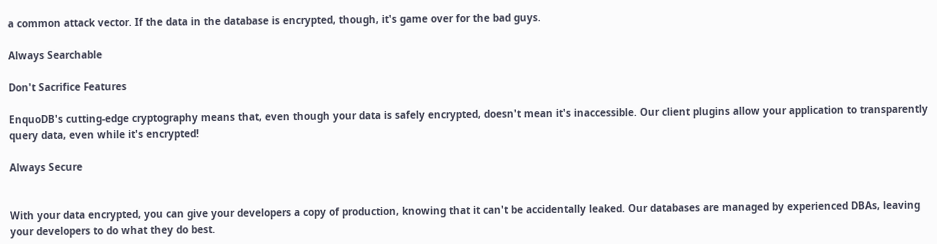a common attack vector. If the data in the database is encrypted, though, it's game over for the bad guys.

Always Searchable

Don't Sacrifice Features

EnquoDB's cutting-edge cryptography means that, even though your data is safely encrypted, doesn't mean it's inaccessible. Our client plugins allow your application to transparently query data, even while it's encrypted!

Always Secure


With your data encrypted, you can give your developers a copy of production, knowing that it can't be accidentally leaked. Our databases are managed by experienced DBAs, leaving your developers to do what they do best.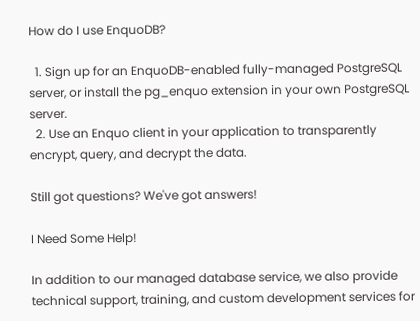How do I use EnquoDB?

  1. Sign up for an EnquoDB-enabled fully-managed PostgreSQL server, or install the pg_enquo extension in your own PostgreSQL server.
  2. Use an Enquo client in your application to transparently encrypt, query, and decrypt the data.

Still got questions? We've got answers!

I Need Some Help!

In addition to our managed database service, we also provide technical support, training, and custom development services for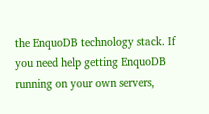the EnquoDB technology stack. If you need help getting EnquoDB running on your own servers,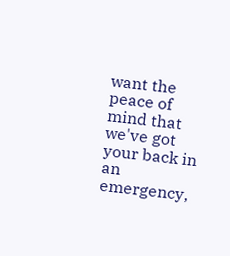want the peace of mind that we've got your back in an emergency,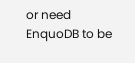or need EnquoDB to be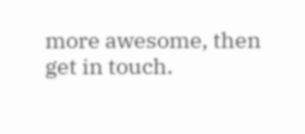more awesome, then get in touch.